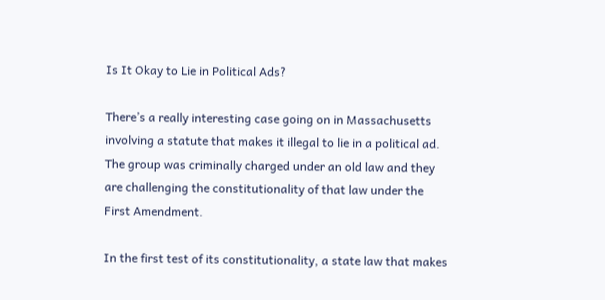Is It Okay to Lie in Political Ads?

There’s a really interesting case going on in Massachusetts involving a statute that makes it illegal to lie in a political ad. The group was criminally charged under an old law and they are challenging the constitutionality of that law under the First Amendment.

In the first test of its constitutionality, a state law that makes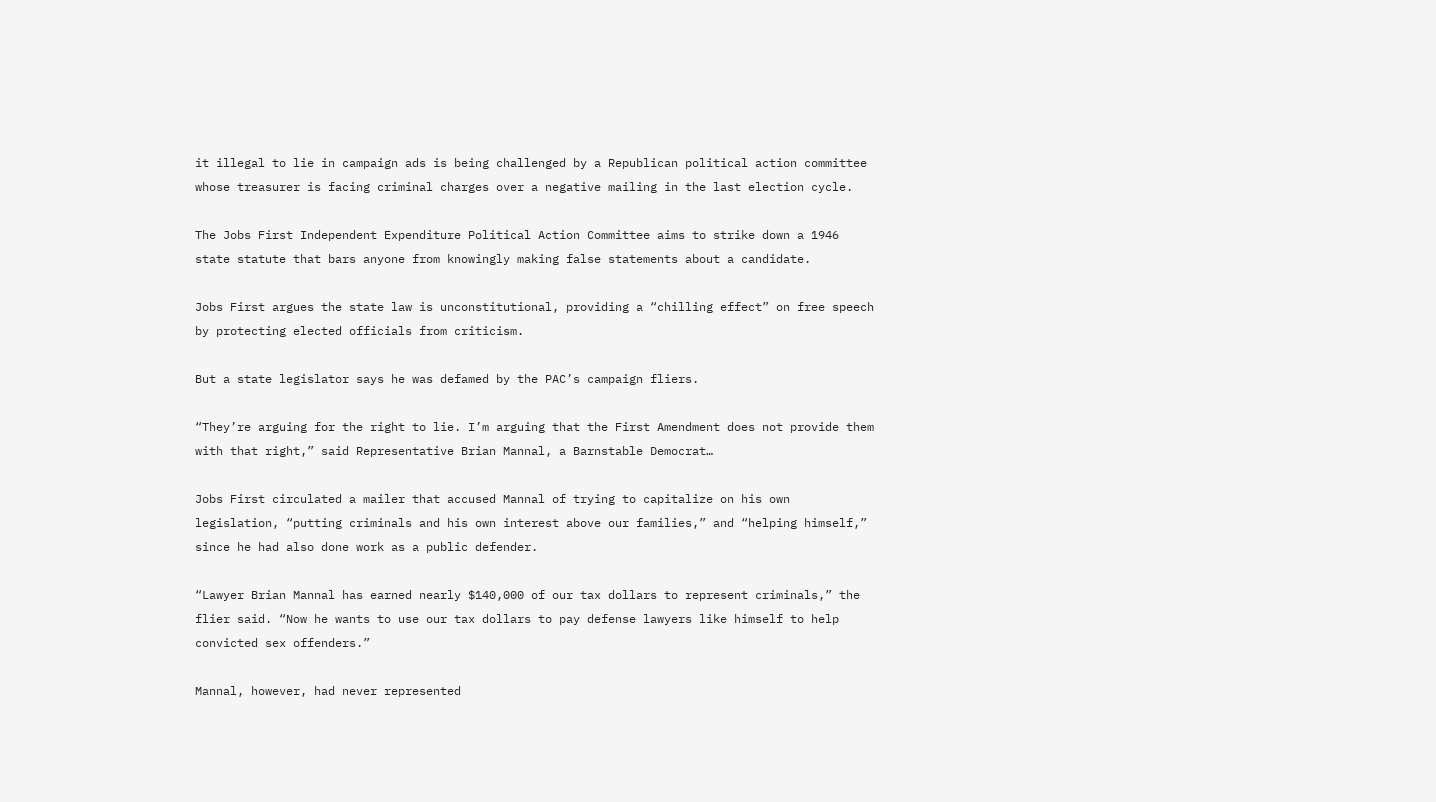it illegal to lie in campaign ads is being challenged by a Republican political action committee whose treasurer is facing criminal charges over a negative mailing in the last election cycle.

The Jobs First Independent Expenditure Political Action Committee aims to strike down a 1946 state statute that bars anyone from knowingly making false statements about a candidate.

Jobs First argues the state law is unconstitutional, providing a “chilling effect” on free speech by protecting elected officials from criticism.

But a state legislator says he was defamed by the PAC’s campaign fliers.

“They’re arguing for the right to lie. I’m arguing that the First Amendment does not provide them with that right,” said Representative Brian Mannal, a Barnstable Democrat…

Jobs First circulated a mailer that accused Mannal of trying to capitalize on his own legislation, “putting criminals and his own interest above our families,” and “helping himself,” since he had also done work as a public defender.

“Lawyer Brian Mannal has earned nearly $140,000 of our tax dollars to represent criminals,” the flier said. “Now he wants to use our tax dollars to pay defense lawyers like himself to help convicted sex offenders.”

Mannal, however, had never represented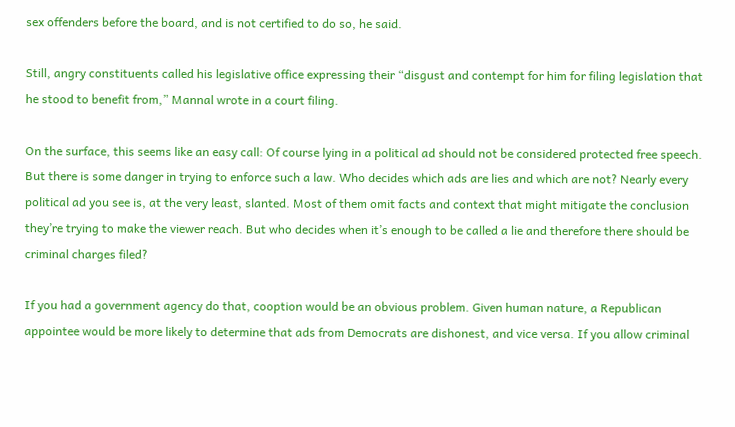sex offenders before the board, and is not certified to do so, he said.

Still, angry constituents called his legislative office expressing their “disgust and contempt for him for filing legislation that he stood to benefit from,” Mannal wrote in a court filing.

On the surface, this seems like an easy call: Of course lying in a political ad should not be considered protected free speech. But there is some danger in trying to enforce such a law. Who decides which ads are lies and which are not? Nearly every political ad you see is, at the very least, slanted. Most of them omit facts and context that might mitigate the conclusion they’re trying to make the viewer reach. But who decides when it’s enough to be called a lie and therefore there should be criminal charges filed?

If you had a government agency do that, cooption would be an obvious problem. Given human nature, a Republican appointee would be more likely to determine that ads from Democrats are dishonest, and vice versa. If you allow criminal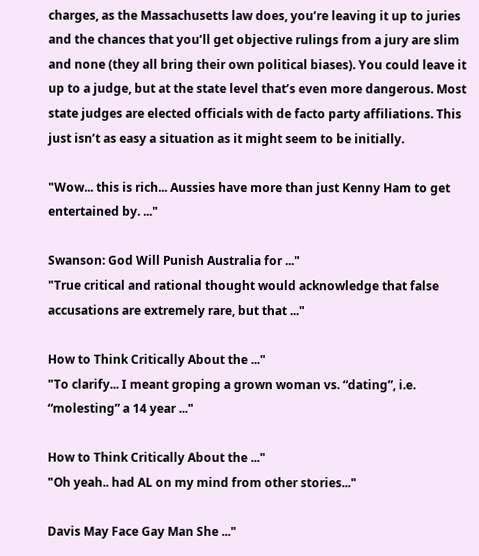charges, as the Massachusetts law does, you’re leaving it up to juries and the chances that you’ll get objective rulings from a jury are slim and none (they all bring their own political biases). You could leave it up to a judge, but at the state level that’s even more dangerous. Most state judges are elected officials with de facto party affiliations. This just isn’t as easy a situation as it might seem to be initially.

"Wow... this is rich... Aussies have more than just Kenny Ham to get entertained by. ..."

Swanson: God Will Punish Australia for ..."
"True critical and rational thought would acknowledge that false accusations are extremely rare, but that ..."

How to Think Critically About the ..."
"To clarify... I meant groping a grown woman vs. “dating”, i.e. “molesting” a 14 year ..."

How to Think Critically About the ..."
"Oh yeah.. had AL on my mind from other stories..."

Davis May Face Gay Man She ..."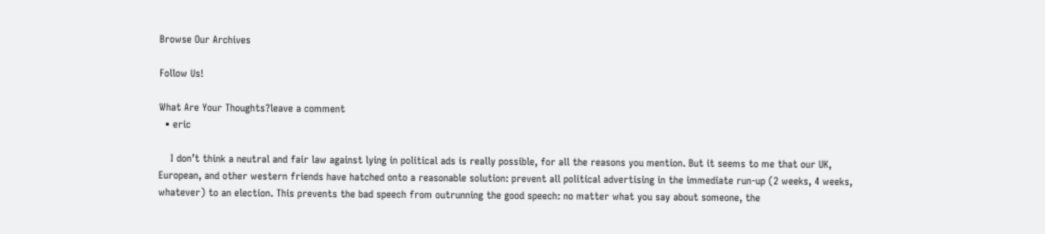Browse Our Archives

Follow Us!

What Are Your Thoughts?leave a comment
  • eric

    I don’t think a neutral and fair law against lying in political ads is really possible, for all the reasons you mention. But it seems to me that our UK, European, and other western friends have hatched onto a reasonable solution: prevent all political advertising in the immediate run-up (2 weeks, 4 weeks, whatever) to an election. This prevents the bad speech from outrunning the good speech: no matter what you say about someone, the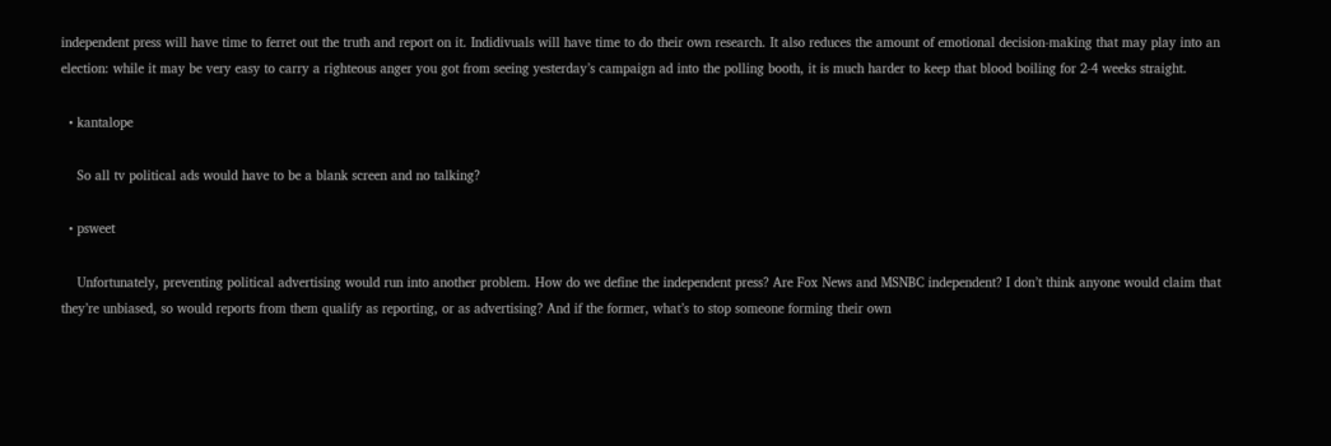independent press will have time to ferret out the truth and report on it. Indidivuals will have time to do their own research. It also reduces the amount of emotional decision-making that may play into an election: while it may be very easy to carry a righteous anger you got from seeing yesterday’s campaign ad into the polling booth, it is much harder to keep that blood boiling for 2-4 weeks straight.

  • kantalope

    So all tv political ads would have to be a blank screen and no talking?

  • psweet

    Unfortunately, preventing political advertising would run into another problem. How do we define the independent press? Are Fox News and MSNBC independent? I don’t think anyone would claim that they’re unbiased, so would reports from them qualify as reporting, or as advertising? And if the former, what’s to stop someone forming their own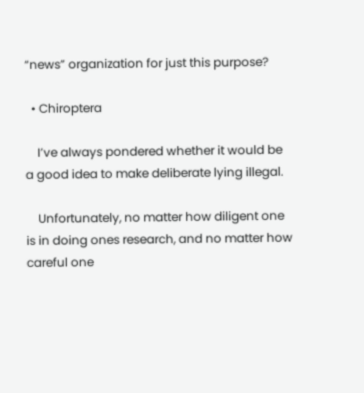“news” organization for just this purpose?

  • Chiroptera

    I’ve always pondered whether it would be a good idea to make deliberate lying illegal.

    Unfortunately, no matter how diligent one is in doing ones research, and no matter how careful one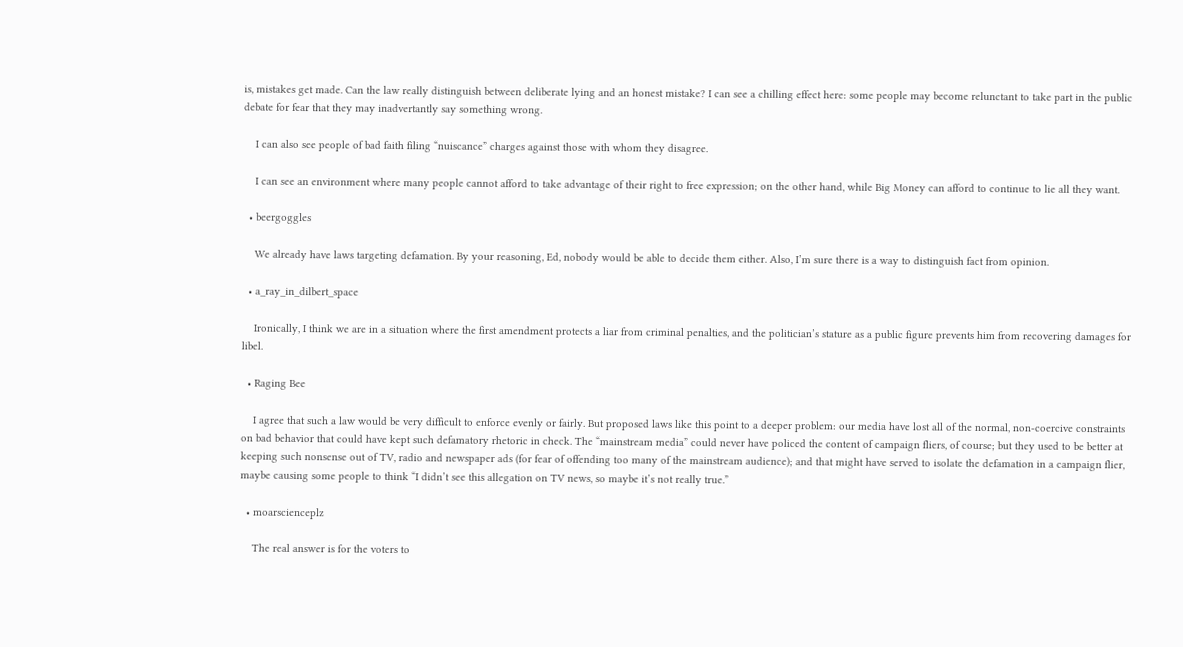is, mistakes get made. Can the law really distinguish between deliberate lying and an honest mistake? I can see a chilling effect here: some people may become relunctant to take part in the public debate for fear that they may inadvertantly say something wrong.

    I can also see people of bad faith filing “nuiscance” charges against those with whom they disagree.

    I can see an environment where many people cannot afford to take advantage of their right to free expression; on the other hand, while Big Money can afford to continue to lie all they want.

  • beergoggles

    We already have laws targeting defamation. By your reasoning, Ed, nobody would be able to decide them either. Also, I’m sure there is a way to distinguish fact from opinion.

  • a_ray_in_dilbert_space

    Ironically, I think we are in a situation where the first amendment protects a liar from criminal penalties, and the politician’s stature as a public figure prevents him from recovering damages for libel.

  • Raging Bee

    I agree that such a law would be very difficult to enforce evenly or fairly. But proposed laws like this point to a deeper problem: our media have lost all of the normal, non-coercive constraints on bad behavior that could have kept such defamatory rhetoric in check. The “mainstream media” could never have policed the content of campaign fliers, of course; but they used to be better at keeping such nonsense out of TV, radio and newspaper ads (for fear of offending too many of the mainstream audience); and that might have served to isolate the defamation in a campaign flier, maybe causing some people to think “I didn’t see this allegation on TV news, so maybe it’s not really true.”

  • moarscienceplz

    The real answer is for the voters to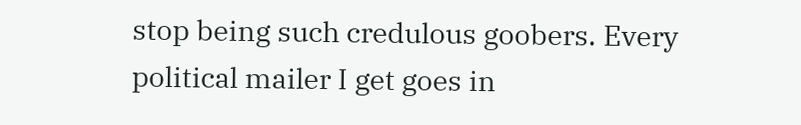stop being such credulous goobers. Every political mailer I get goes in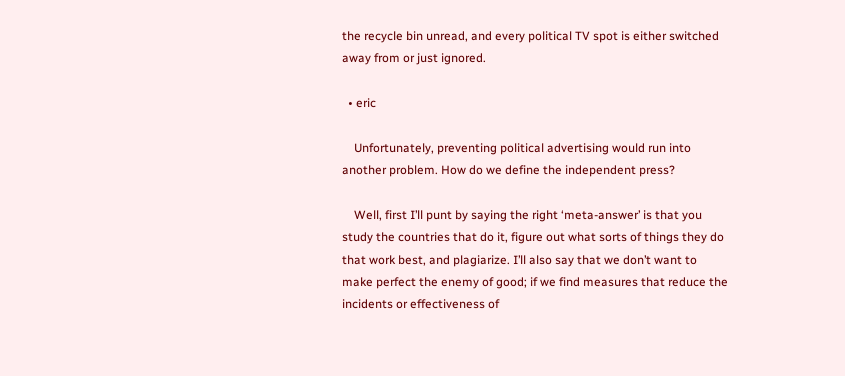the recycle bin unread, and every political TV spot is either switched away from or just ignored.

  • eric

    Unfortunately, preventing political advertising would run into another problem. How do we define the independent press?

    Well, first I’ll punt by saying the right ‘meta-answer’ is that you study the countries that do it, figure out what sorts of things they do that work best, and plagiarize. I’ll also say that we don’t want to make perfect the enemy of good; if we find measures that reduce the incidents or effectiveness of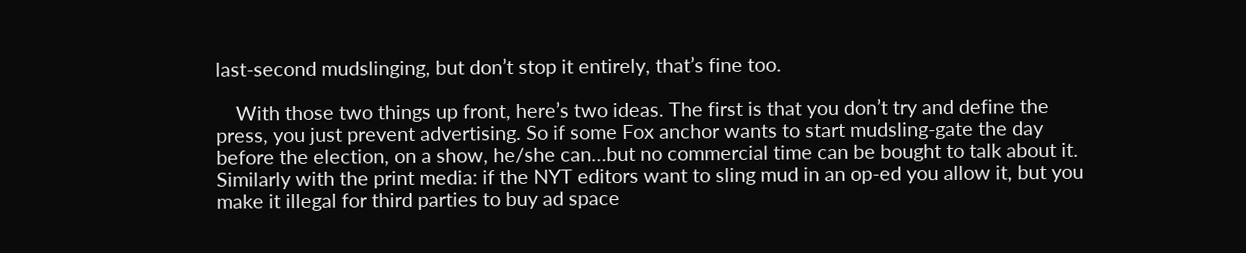last-second mudslinging, but don’t stop it entirely, that’s fine too.

    With those two things up front, here’s two ideas. The first is that you don’t try and define the press, you just prevent advertising. So if some Fox anchor wants to start mudsling-gate the day before the election, on a show, he/she can…but no commercial time can be bought to talk about it. Similarly with the print media: if the NYT editors want to sling mud in an op-ed you allow it, but you make it illegal for third parties to buy ad space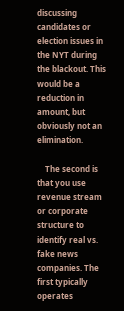discussing candidates or election issues in the NYT during the blackout. This would be a reduction in amount, but obviously not an elimination.

    The second is that you use revenue stream or corporate structure to identify real vs. fake news companies. The first typically operates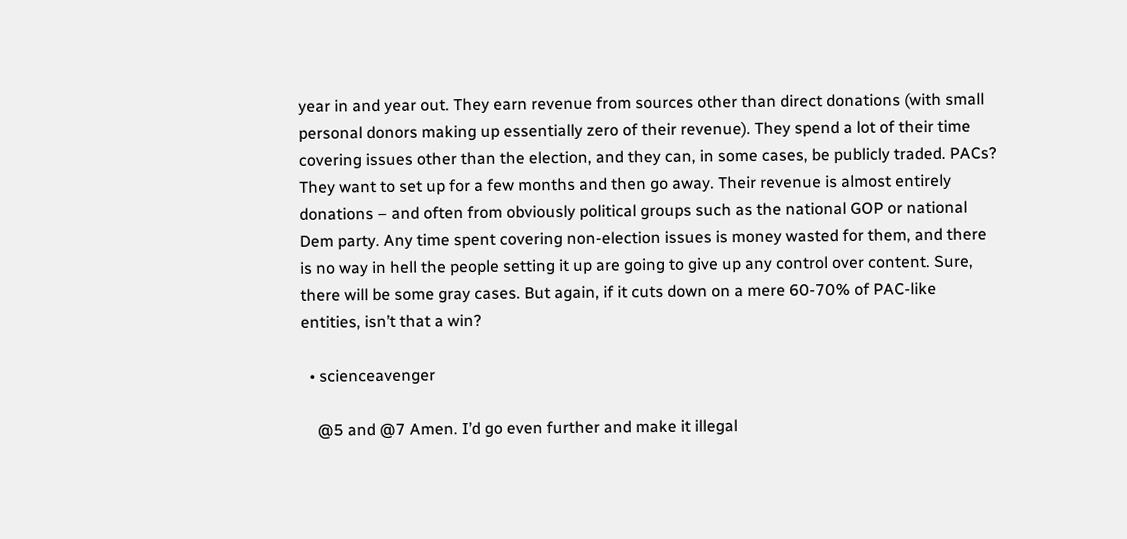year in and year out. They earn revenue from sources other than direct donations (with small personal donors making up essentially zero of their revenue). They spend a lot of their time covering issues other than the election, and they can, in some cases, be publicly traded. PACs? They want to set up for a few months and then go away. Their revenue is almost entirely donations – and often from obviously political groups such as the national GOP or national Dem party. Any time spent covering non-election issues is money wasted for them, and there is no way in hell the people setting it up are going to give up any control over content. Sure, there will be some gray cases. But again, if it cuts down on a mere 60-70% of PAC-like entities, isn’t that a win?

  • scienceavenger

    @5 and @7 Amen. I’d go even further and make it illegal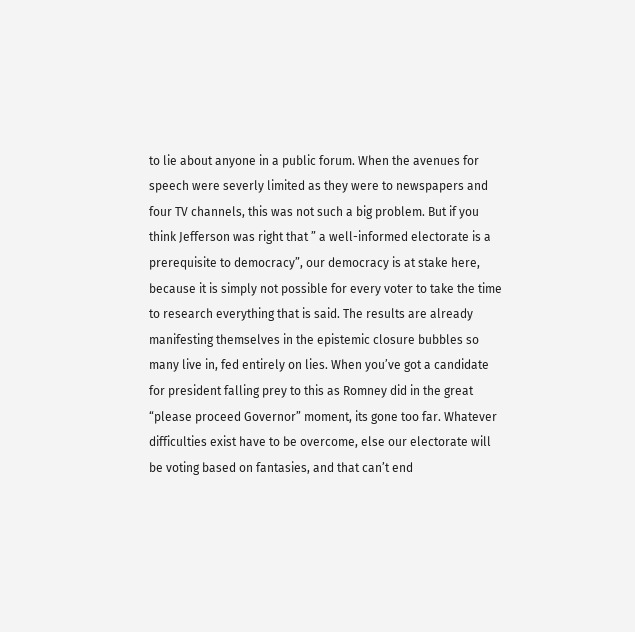to lie about anyone in a public forum. When the avenues for speech were severly limited as they were to newspapers and four TV channels, this was not such a big problem. But if you think Jefferson was right that ” a well-informed electorate is a prerequisite to democracy”, our democracy is at stake here, because it is simply not possible for every voter to take the time to research everything that is said. The results are already manifesting themselves in the epistemic closure bubbles so many live in, fed entirely on lies. When you’ve got a candidate for president falling prey to this as Romney did in the great “please proceed Governor” moment, its gone too far. Whatever difficulties exist have to be overcome, else our electorate will be voting based on fantasies, and that can’t end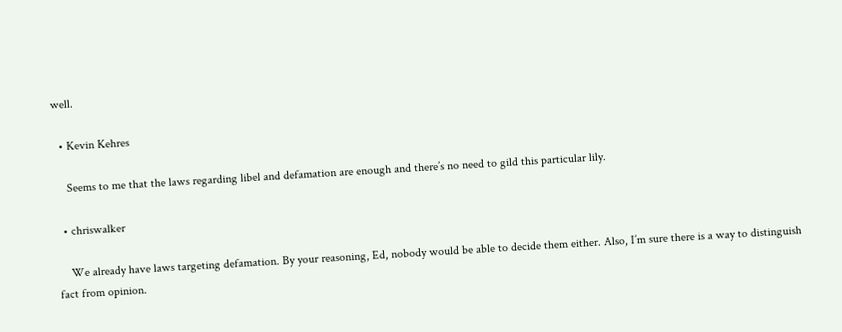well.

  • Kevin Kehres

    Seems to me that the laws regarding libel and defamation are enough and there’s no need to gild this particular lily.

  • chriswalker

    We already have laws targeting defamation. By your reasoning, Ed, nobody would be able to decide them either. Also, I’m sure there is a way to distinguish fact from opinion.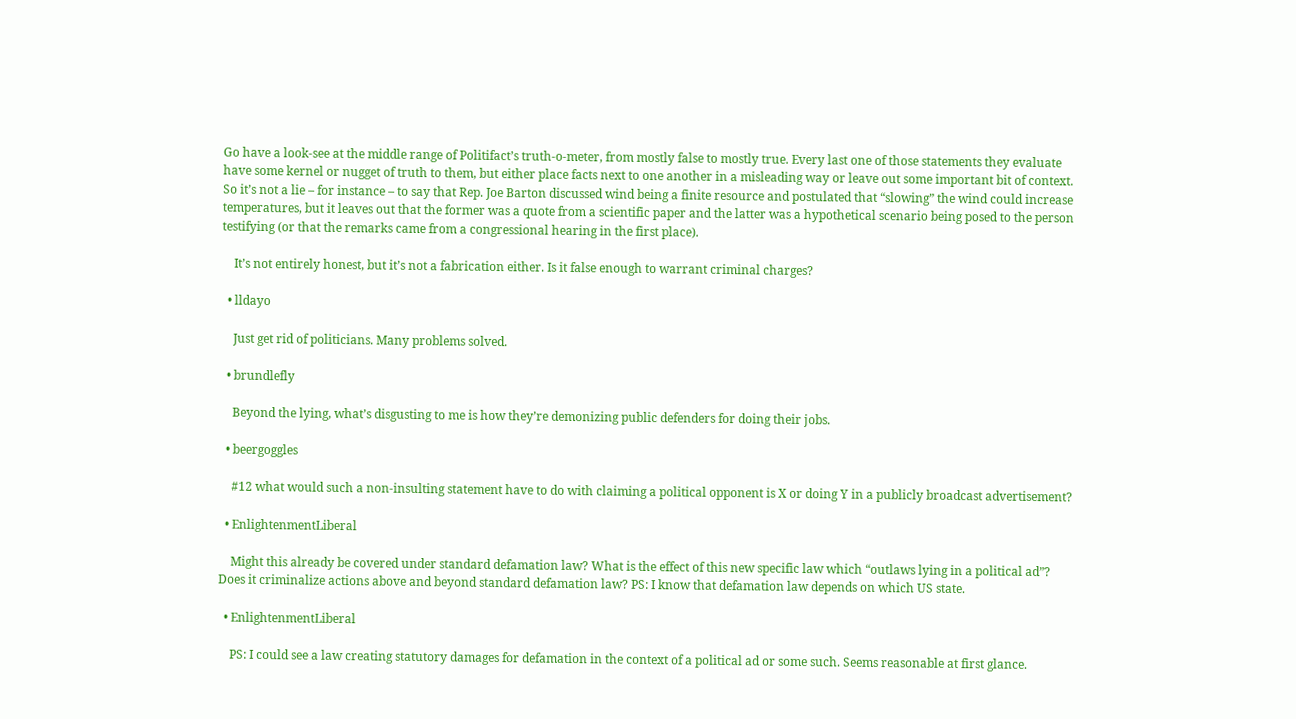Go have a look-see at the middle range of Politifact’s truth-o-meter, from mostly false to mostly true. Every last one of those statements they evaluate have some kernel or nugget of truth to them, but either place facts next to one another in a misleading way or leave out some important bit of context. So it’s not a lie – for instance – to say that Rep. Joe Barton discussed wind being a finite resource and postulated that “slowing” the wind could increase temperatures, but it leaves out that the former was a quote from a scientific paper and the latter was a hypothetical scenario being posed to the person testifying (or that the remarks came from a congressional hearing in the first place).

    It’s not entirely honest, but it’s not a fabrication either. Is it false enough to warrant criminal charges?

  • lldayo

    Just get rid of politicians. Many problems solved.

  • brundlefly

    Beyond the lying, what’s disgusting to me is how they’re demonizing public defenders for doing their jobs.

  • beergoggles

    #12 what would such a non-insulting statement have to do with claiming a political opponent is X or doing Y in a publicly broadcast advertisement?

  • EnlightenmentLiberal

    Might this already be covered under standard defamation law? What is the effect of this new specific law which “outlaws lying in a political ad”? Does it criminalize actions above and beyond standard defamation law? PS: I know that defamation law depends on which US state.

  • EnlightenmentLiberal

    PS: I could see a law creating statutory damages for defamation in the context of a political ad or some such. Seems reasonable at first glance.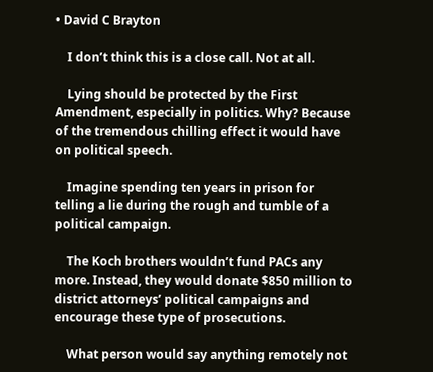• David C Brayton

    I don’t think this is a close call. Not at all.

    Lying should be protected by the First Amendment, especially in politics. Why? Because of the tremendous chilling effect it would have on political speech.

    Imagine spending ten years in prison for telling a lie during the rough and tumble of a political campaign.

    The Koch brothers wouldn’t fund PACs any more. Instead, they would donate $850 million to district attorneys’ political campaigns and encourage these type of prosecutions.

    What person would say anything remotely not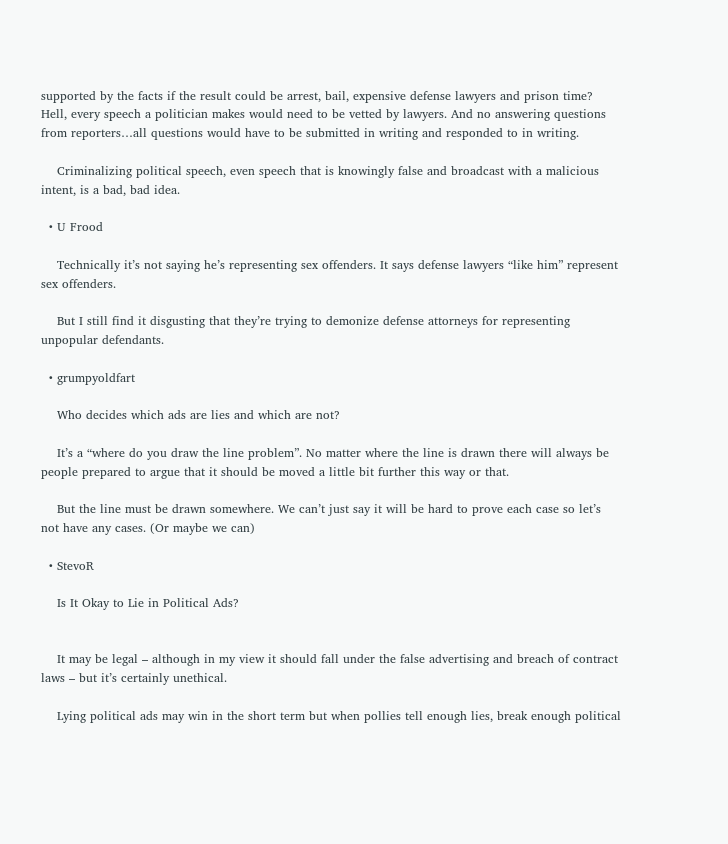supported by the facts if the result could be arrest, bail, expensive defense lawyers and prison time? Hell, every speech a politician makes would need to be vetted by lawyers. And no answering questions from reporters…all questions would have to be submitted in writing and responded to in writing.

    Criminalizing political speech, even speech that is knowingly false and broadcast with a malicious intent, is a bad, bad idea.

  • U Frood

    Technically it’s not saying he’s representing sex offenders. It says defense lawyers “like him” represent sex offenders.

    But I still find it disgusting that they’re trying to demonize defense attorneys for representing unpopular defendants.

  • grumpyoldfart

    Who decides which ads are lies and which are not?

    It’s a “where do you draw the line problem”. No matter where the line is drawn there will always be people prepared to argue that it should be moved a little bit further this way or that.

    But the line must be drawn somewhere. We can’t just say it will be hard to prove each case so let’s not have any cases. (Or maybe we can)

  • StevoR

    Is It Okay to Lie in Political Ads?


    It may be legal – although in my view it should fall under the false advertising and breach of contract laws – but it’s certainly unethical.

    Lying political ads may win in the short term but when pollies tell enough lies, break enough political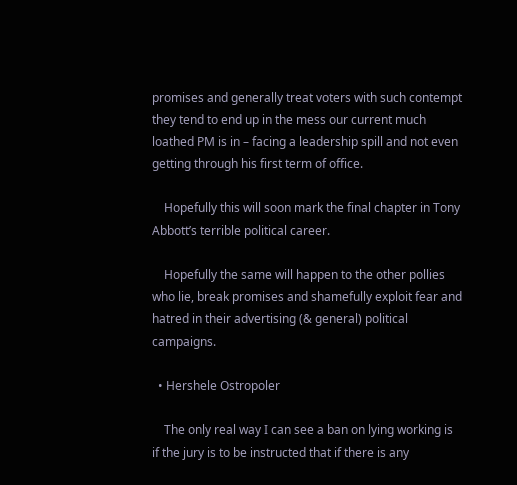promises and generally treat voters with such contempt they tend to end up in the mess our current much loathed PM is in – facing a leadership spill and not even getting through his first term of office.

    Hopefully this will soon mark the final chapter in Tony Abbott’s terrible political career.

    Hopefully the same will happen to the other pollies who lie, break promises and shamefully exploit fear and hatred in their advertising (& general) political campaigns.

  • Hershele Ostropoler

    The only real way I can see a ban on lying working is if the jury is to be instructed that if there is any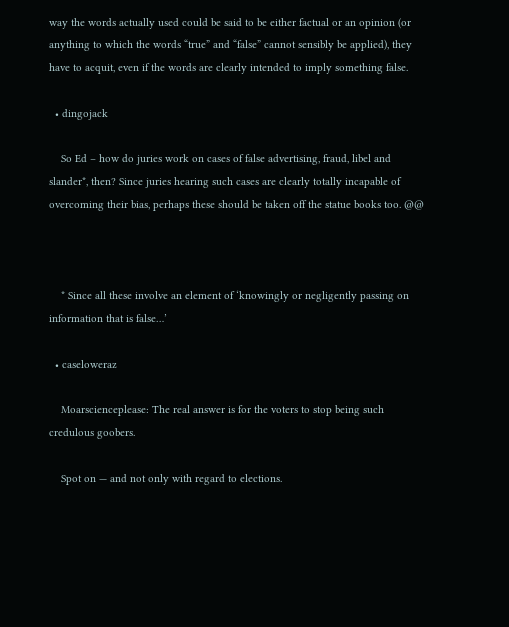way the words actually used could be said to be either factual or an opinion (or anything to which the words “true” and “false” cannot sensibly be applied), they have to acquit, even if the words are clearly intended to imply something false.

  • dingojack

    So Ed – how do juries work on cases of false advertising, fraud, libel and slander*, then? Since juries hearing such cases are clearly totally incapable of overcoming their bias, perhaps these should be taken off the statue books too. @@



    * Since all these involve an element of ‘knowingly or negligently passing on information that is false…’

  • caseloweraz

    Moarscienceplease: The real answer is for the voters to stop being such credulous goobers.

    Spot on — and not only with regard to elections.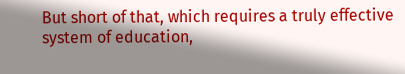But short of that, which requires a truly effective system of education,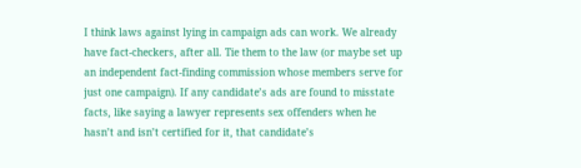I think laws against lying in campaign ads can work. We already have fact-checkers, after all. Tie them to the law (or maybe set up an independent fact-finding commission whose members serve for just one campaign). If any candidate’s ads are found to misstate facts, like saying a lawyer represents sex offenders when he hasn’t and isn’t certified for it, that candidate’s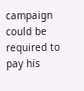campaign could be required to pay his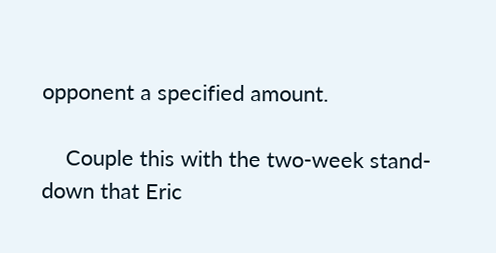opponent a specified amount.

    Couple this with the two-week stand-down that Eric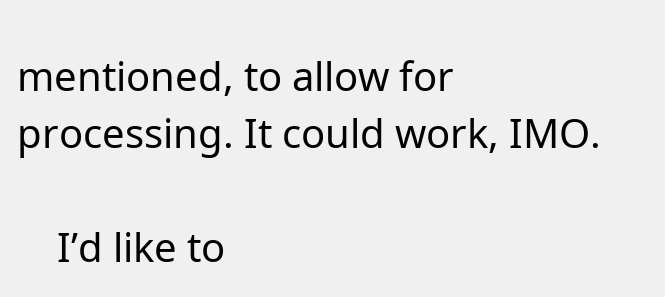mentioned, to allow for processing. It could work, IMO.

    I’d like to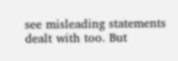see misleading statements dealt with too. But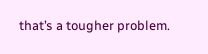that’s a tougher problem.